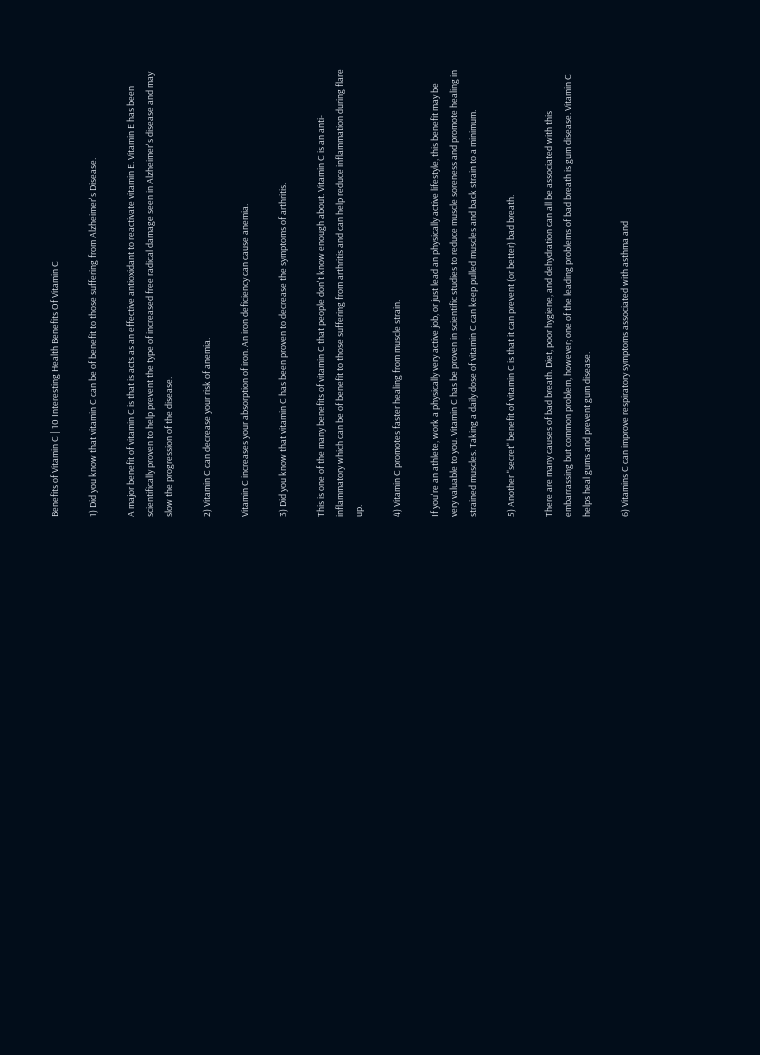Benefits of Vitamin C | 10 Interesting Health Benefits Of Vitamin C

1) Did you know that vitamin C can be of benefit to those suffering from Alzheimer's Disease.

A major benefit of vitamin C is that is acts as an effective antioxidant to reactivate vitamin E. Vitamin E has been scientifically proven to help prevent the type of increased free radical damage seen in Alzheimer's disease and may slow the progression of the disease.

2) Vitamin C can decrease your risk of anemia.

Vitamin C increases your absorption of iron. An iron deficiency can cause anemia.

3) Did you know that vitamin C has been proven to decrease the symptoms of arthritis.

This is one of the many benefits of vitamin C that people don't know enough about. Vitamin C is an anti-inflammatory which can be of benefit to those suffering from arthritis and can help reduce inflammation during flare up.

4) Vitamin C promotes faster healing from muscle strain.

If you're an athlete, work a physically very active job, or just lead an physically active lifestyle, this benefit may be very valuable to you. Vitamin C has be proven in scientific studies to reduce muscle soreness and promote healing in strained muscles. Taking a daily dose of vitamin C can keep pulled muscles and back strain to a minimum.

5) Another "secret" benefit of vitamin C is that it can prevent (or better) bad breath.

There are many causes of bad breath. Diet, poor hygiene, and dehydration can all be associated with this embarrassing but common problem, however; one of the leading problems of bad breath is gum disease. Vitamin C helps heal gums and prevent gum disease.

6) Vitamins C can improve respiratory symptoms associated with asthma and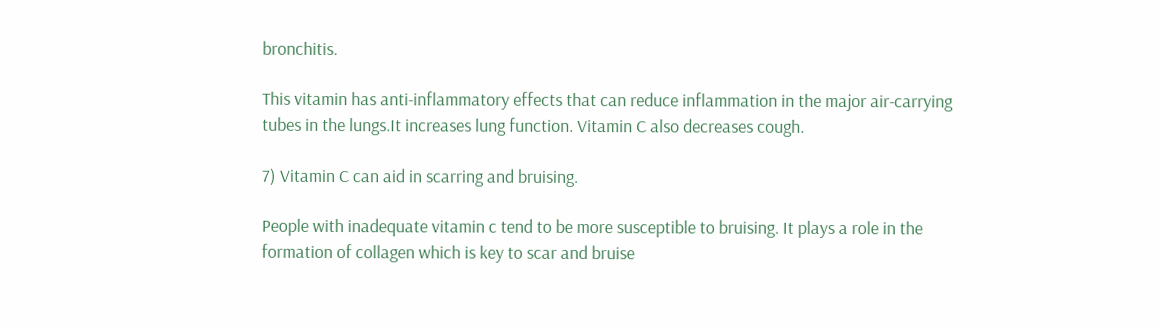bronchitis.

This vitamin has anti-inflammatory effects that can reduce inflammation in the major air-carrying tubes in the lungs.It increases lung function. Vitamin C also decreases cough.

7) Vitamin C can aid in scarring and bruising.

People with inadequate vitamin c tend to be more susceptible to bruising. It plays a role in the formation of collagen which is key to scar and bruise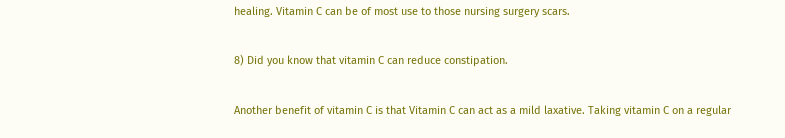healing. Vitamin C can be of most use to those nursing surgery scars.

8) Did you know that vitamin C can reduce constipation.

Another benefit of vitamin C is that Vitamin C can act as a mild laxative. Taking vitamin C on a regular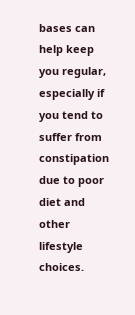bases can help keep you regular, especially if you tend to suffer from constipation due to poor diet and other lifestyle choices.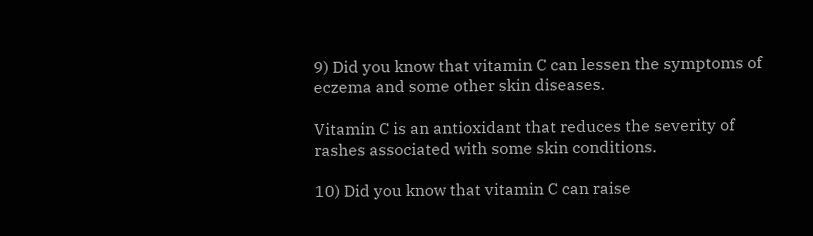9) Did you know that vitamin C can lessen the symptoms of eczema and some other skin diseases.

Vitamin C is an antioxidant that reduces the severity of rashes associated with some skin conditions.

10) Did you know that vitamin C can raise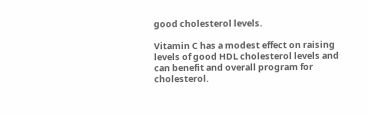good cholesterol levels.

Vitamin C has a modest effect on raising levels of good HDL cholesterol levels and can benefit and overall program for cholesterol.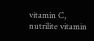vitamin C, nutrilite vitamin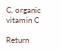C, organic vitamin C

Return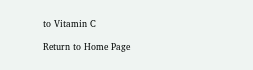to Vitamin C

Return to Home Page